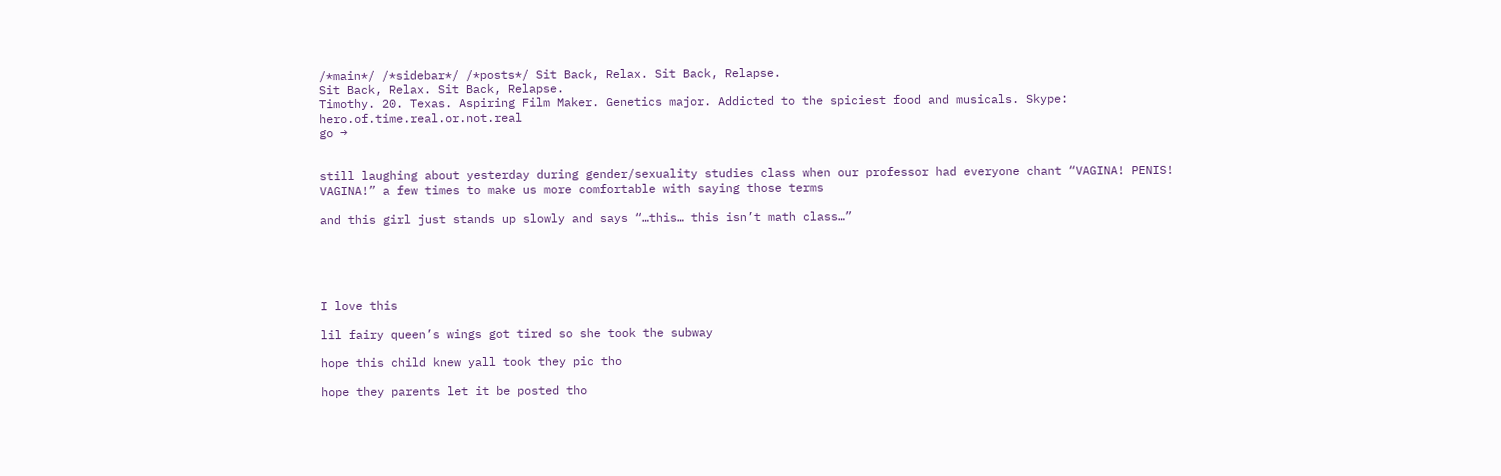/*main*/ /*sidebar*/ /*posts*/ Sit Back, Relax. Sit Back, Relapse.
Sit Back, Relax. Sit Back, Relapse.
Timothy. 20. Texas. Aspiring Film Maker. Genetics major. Addicted to the spiciest food and musicals. Skype: hero.of.time.real.or.not.real
go →


still laughing about yesterday during gender/sexuality studies class when our professor had everyone chant “VAGINA! PENIS! VAGINA!” a few times to make us more comfortable with saying those terms

and this girl just stands up slowly and says “…this… this isn’t math class…”





I love this

lil fairy queen’s wings got tired so she took the subway

hope this child knew yall took they pic tho

hope they parents let it be posted tho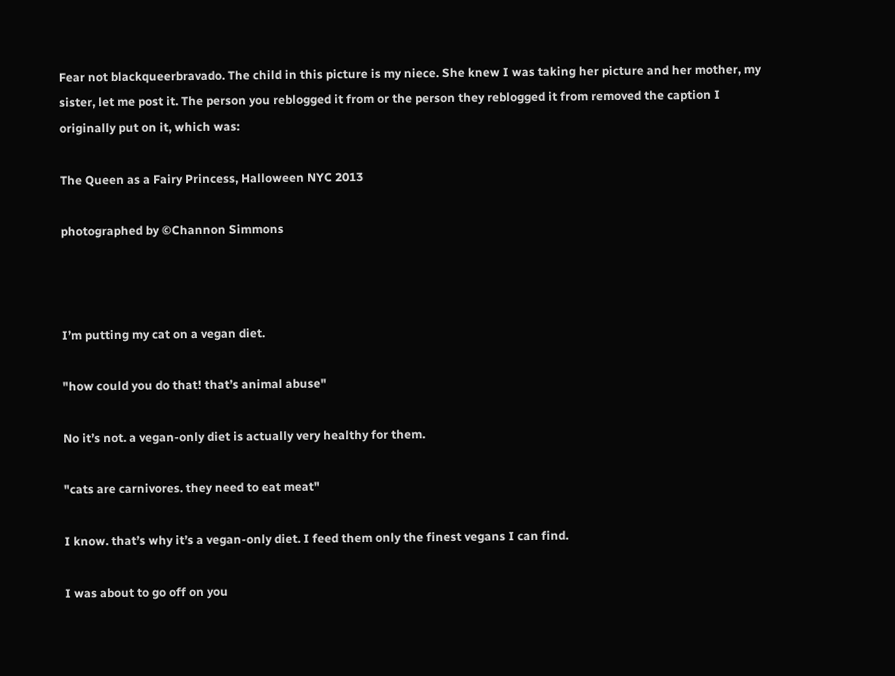Fear not blackqueerbravado. The child in this picture is my niece. She knew I was taking her picture and her mother, my sister, let me post it. The person you reblogged it from or the person they reblogged it from removed the caption I originally put on it, which was:

The Queen as a Fairy Princess, Halloween NYC 2013

photographed by ©Channon Simmons



I’m putting my cat on a vegan diet.

"how could you do that! that’s animal abuse"

No it’s not. a vegan-only diet is actually very healthy for them.

"cats are carnivores. they need to eat meat"

I know. that’s why it’s a vegan-only diet. I feed them only the finest vegans I can find.

I was about to go off on you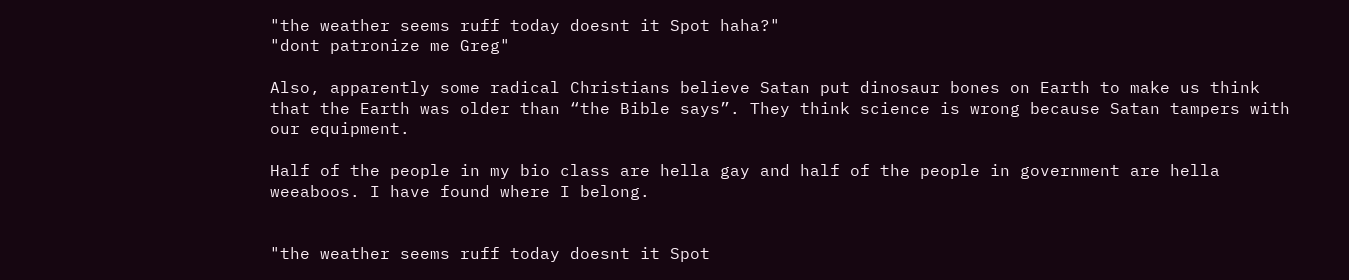"the weather seems ruff today doesnt it Spot haha?"
"dont patronize me Greg"

Also, apparently some radical Christians believe Satan put dinosaur bones on Earth to make us think that the Earth was older than “the Bible says”. They think science is wrong because Satan tampers with our equipment.

Half of the people in my bio class are hella gay and half of the people in government are hella weeaboos. I have found where I belong.


"the weather seems ruff today doesnt it Spot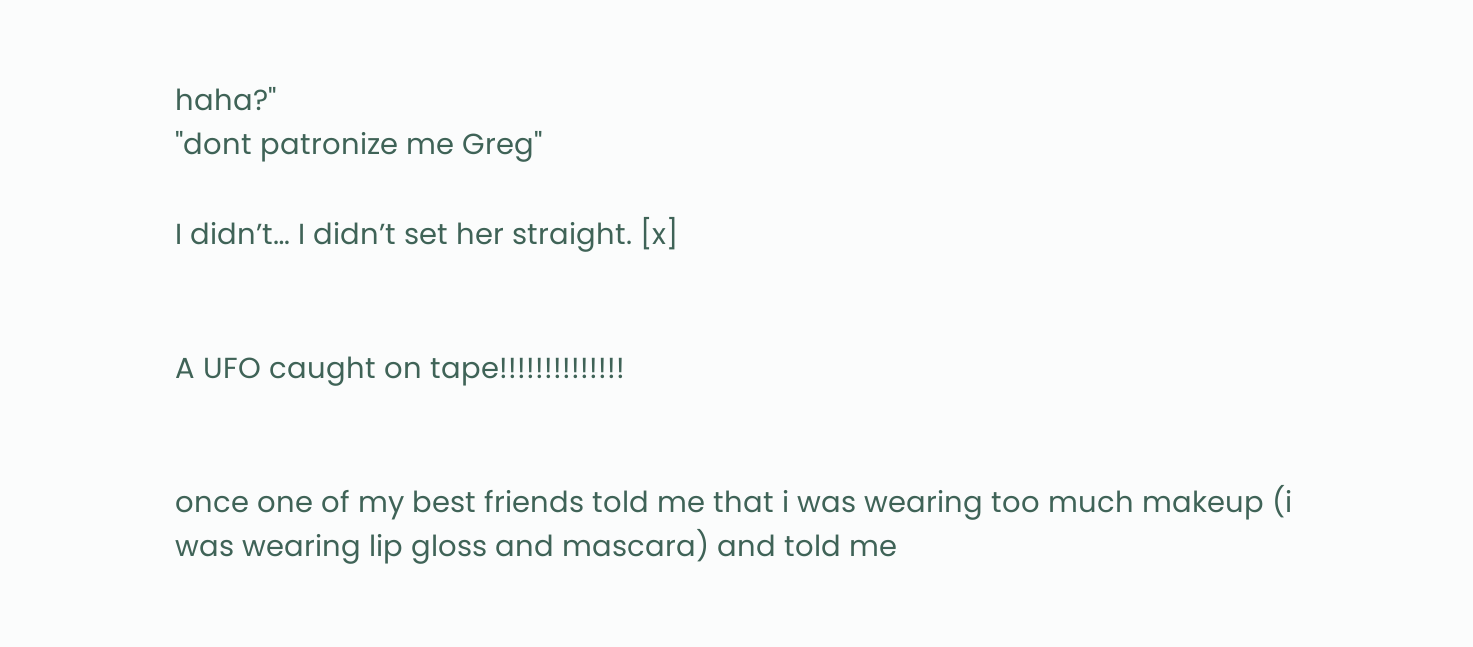haha?"
"dont patronize me Greg"

I didn’t… I didn’t set her straight. [x]


A UFO caught on tape!!!!!!!!!!!!!!


once one of my best friends told me that i was wearing too much makeup (i was wearing lip gloss and mascara) and told me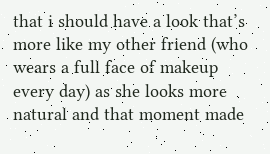that i should have a look that’s more like my other friend (who wears a full face of makeup every day) as she looks more natural and that moment made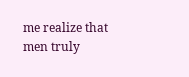me realize that men truly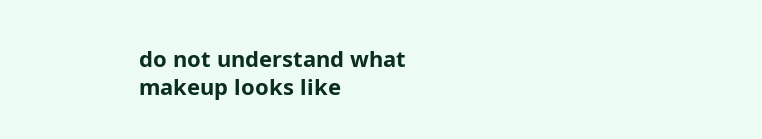do not understand what makeup looks like